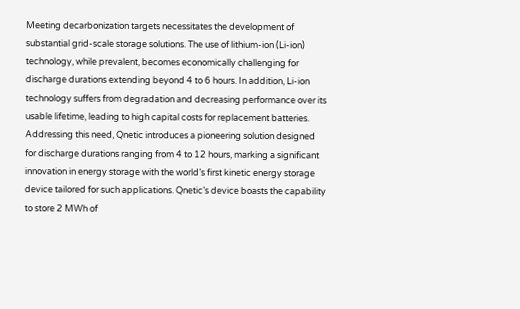Meeting decarbonization targets necessitates the development of substantial grid-scale storage solutions. The use of lithium-ion (Li-ion) technology, while prevalent, becomes economically challenging for discharge durations extending beyond 4 to 6 hours. In addition, Li-ion technology suffers from degradation and decreasing performance over its usable lifetime, leading to high capital costs for replacement batteries. Addressing this need, Qnetic introduces a pioneering solution designed for discharge durations ranging from 4 to 12 hours, marking a significant innovation in energy storage with the world’s first kinetic energy storage device tailored for such applications. Qnetic’s device boasts the capability to store 2 MWh of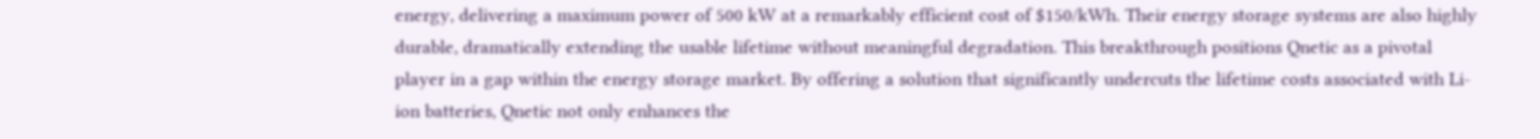energy, delivering a maximum power of 500 kW at a remarkably efficient cost of $150/kWh. Their energy storage systems are also highly durable, dramatically extending the usable lifetime without meaningful degradation. This breakthrough positions Qnetic as a pivotal player in a gap within the energy storage market. By offering a solution that significantly undercuts the lifetime costs associated with Li-ion batteries, Qnetic not only enhances the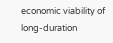economic viability of long-duration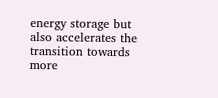energy storage but also accelerates the transition towards more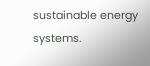sustainable energy systems.